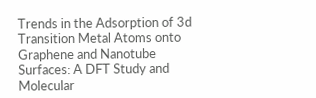Trends in the Adsorption of 3d Transition Metal Atoms onto Graphene and Nanotube Surfaces: A DFT Study and Molecular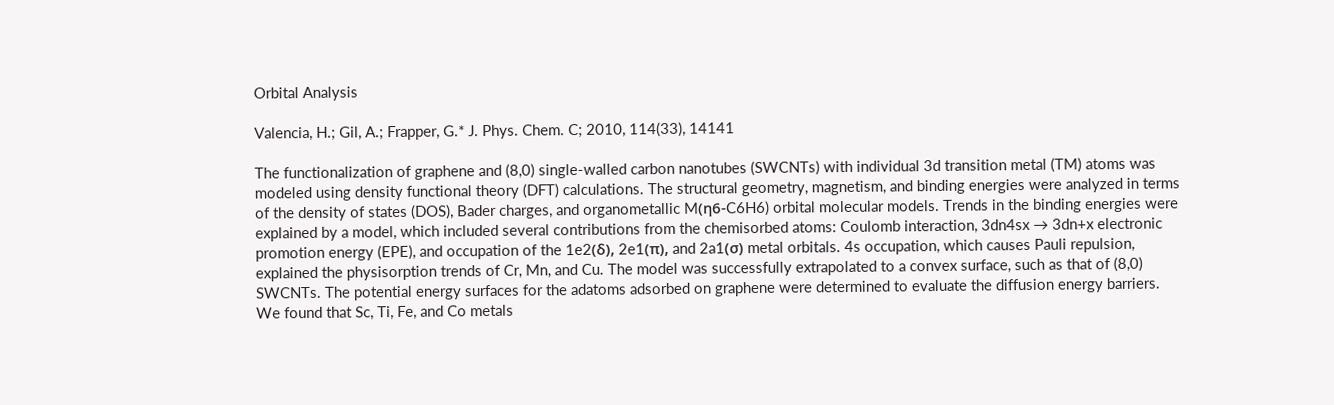Orbital Analysis

Valencia, H.; Gil, A.; Frapper, G.* J. Phys. Chem. C; 2010, 114(33), 14141

The functionalization of graphene and (8,0) single-walled carbon nanotubes (SWCNTs) with individual 3d transition metal (TM) atoms was modeled using density functional theory (DFT) calculations. The structural geometry, magnetism, and binding energies were analyzed in terms of the density of states (DOS), Bader charges, and organometallic M(η6-C6H6) orbital molecular models. Trends in the binding energies were explained by a model, which included several contributions from the chemisorbed atoms: Coulomb interaction, 3dn4sx → 3dn+x electronic promotion energy (EPE), and occupation of the 1e2(δ), 2e1(π), and 2a1(σ) metal orbitals. 4s occupation, which causes Pauli repulsion, explained the physisorption trends of Cr, Mn, and Cu. The model was successfully extrapolated to a convex surface, such as that of (8,0) SWCNTs. The potential energy surfaces for the adatoms adsorbed on graphene were determined to evaluate the diffusion energy barriers. We found that Sc, Ti, Fe, and Co metals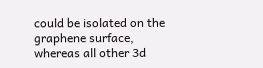could be isolated on the graphene surface, whereas all other 3d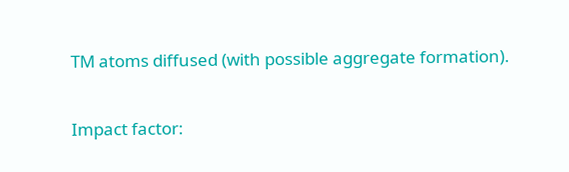TM atoms diffused (with possible aggregate formation).

Impact factor: